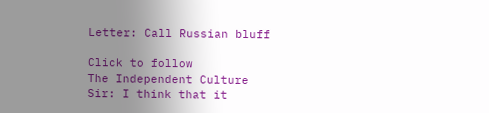Letter: Call Russian bluff

Click to follow
The Independent Culture
Sir: I think that it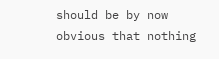should be by now obvious that nothing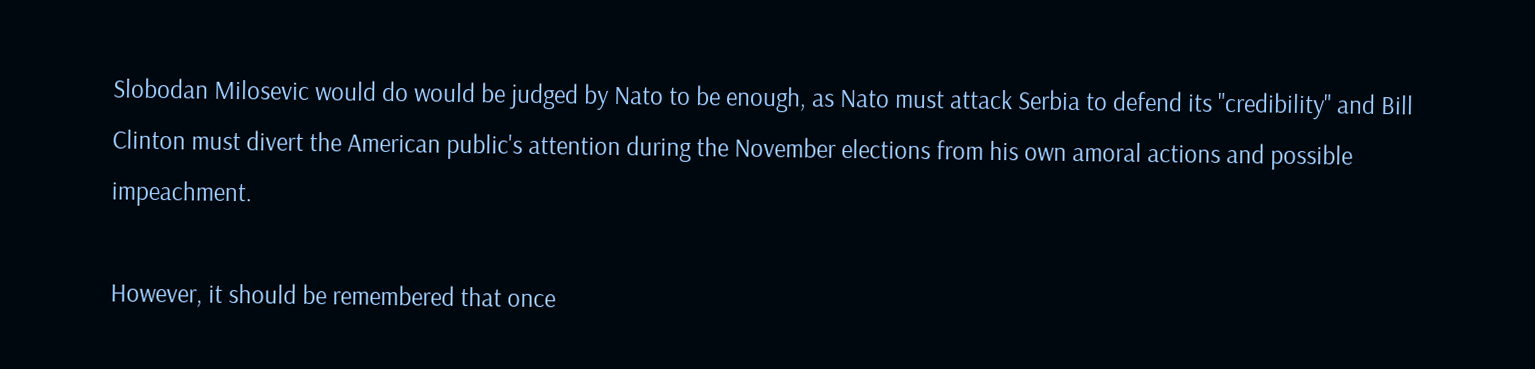Slobodan Milosevic would do would be judged by Nato to be enough, as Nato must attack Serbia to defend its "credibility" and Bill Clinton must divert the American public's attention during the November elections from his own amoral actions and possible impeachment.

However, it should be remembered that once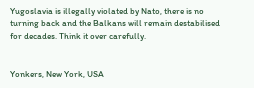Yugoslavia is illegally violated by Nato, there is no turning back and the Balkans will remain destabilised for decades. Think it over carefully.


Yonkers, New York, USA